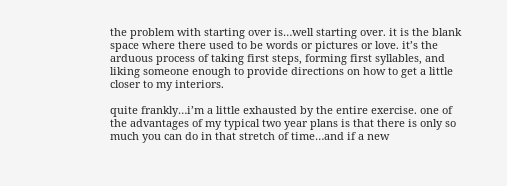the problem with starting over is…well starting over. it is the blank space where there used to be words or pictures or love. it’s the arduous process of taking first steps, forming first syllables, and liking someone enough to provide directions on how to get a little closer to my interiors.

quite frankly…i’m a little exhausted by the entire exercise. one of the advantages of my typical two year plans is that there is only so much you can do in that stretch of time…and if a new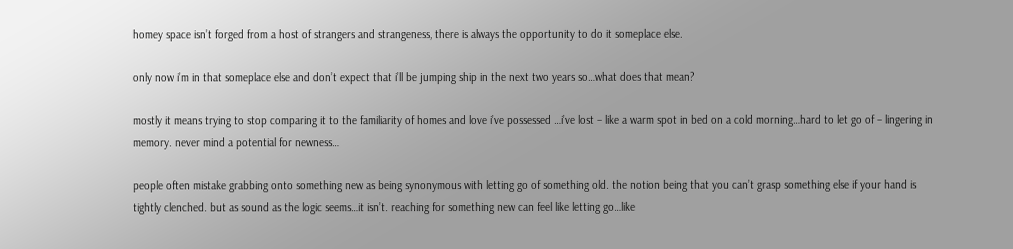homey space isn’t forged from a host of strangers and strangeness, there is always the opportunity to do it someplace else.

only now i’m in that someplace else and don’t expect that i’ll be jumping ship in the next two years so…what does that mean?

mostly it means trying to stop comparing it to the familiarity of homes and love i’ve possessed …i’ve lost – like a warm spot in bed on a cold morning…hard to let go of – lingering in memory. never mind a potential for newness…

people often mistake grabbing onto something new as being synonymous with letting go of something old. the notion being that you can’t grasp something else if your hand is tightly clenched. but as sound as the logic seems…it isn’t. reaching for something new can feel like letting go…like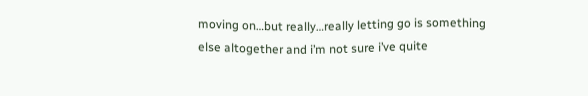moving on…but really…really letting go is something else altogether and i’m not sure i’ve quite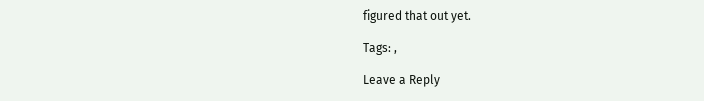figured that out yet.

Tags: ,

Leave a Reply